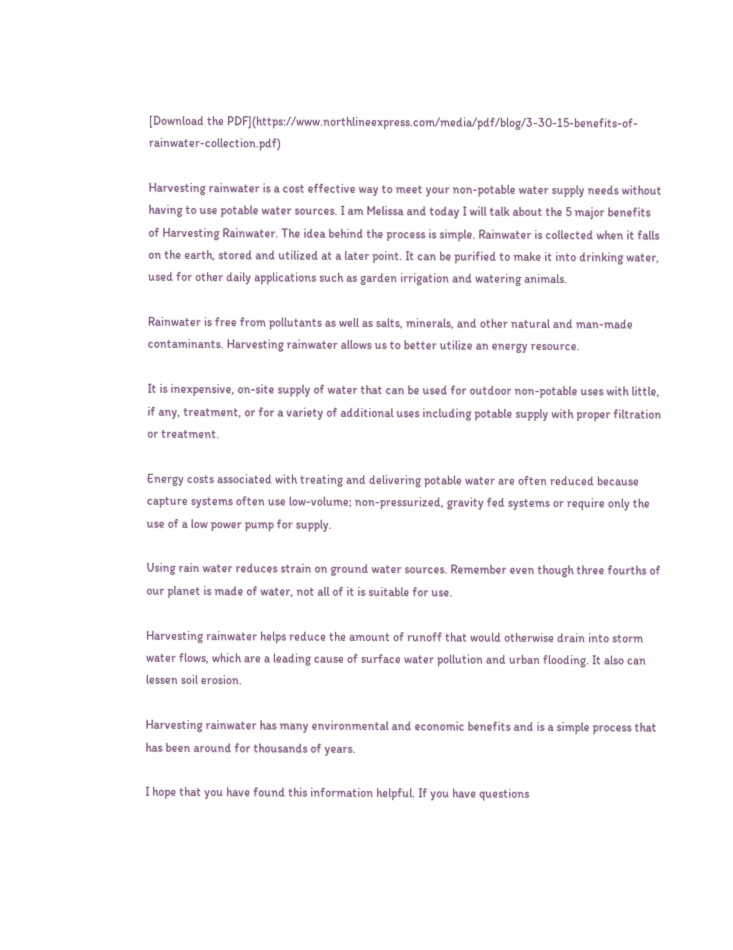[Download the PDF](https://www.northlineexpress.com/media/pdf/blog/3-30-15-benefits-of-rainwater-collection.pdf)

Harvesting rainwater is a cost effective way to meet your non-potable water supply needs without having to use potable water sources. I am Melissa and today I will talk about the 5 major benefits of Harvesting Rainwater. The idea behind the process is simple. Rainwater is collected when it falls on the earth, stored and utilized at a later point. It can be purified to make it into drinking water, used for other daily applications such as garden irrigation and watering animals.

Rainwater is free from pollutants as well as salts, minerals, and other natural and man-made contaminants. Harvesting rainwater allows us to better utilize an energy resource.

It is inexpensive, on-site supply of water that can be used for outdoor non-potable uses with little, if any, treatment, or for a variety of additional uses including potable supply with proper filtration or treatment.

Energy costs associated with treating and delivering potable water are often reduced because capture systems often use low-volume; non-pressurized, gravity fed systems or require only the use of a low power pump for supply.

Using rain water reduces strain on ground water sources. Remember even though three fourths of our planet is made of water, not all of it is suitable for use.

Harvesting rainwater helps reduce the amount of runoff that would otherwise drain into storm water flows, which are a leading cause of surface water pollution and urban flooding. It also can lessen soil erosion.

Harvesting rainwater has many environmental and economic benefits and is a simple process that has been around for thousands of years.

I hope that you have found this information helpful. If you have questions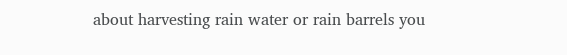about harvesting rain water or rain barrels you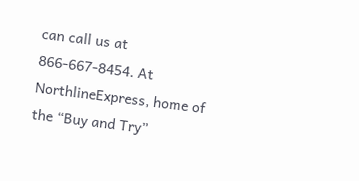can call us at 866-667-8454. At NorthlineExpress, home of the “Buy and Try”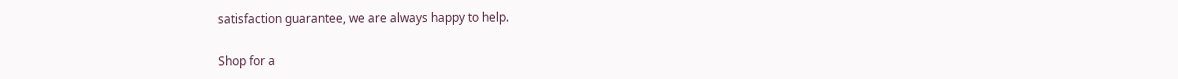satisfaction guarantee, we are always happy to help.

Shop for a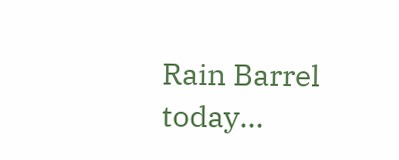Rain Barrel today…